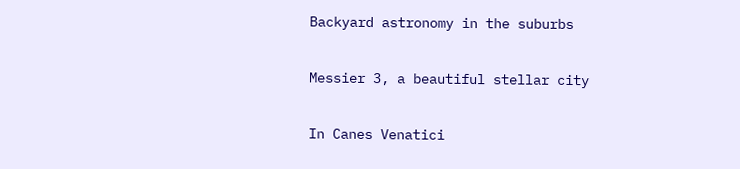Backyard astronomy in the suburbs

Messier 3, a beautiful stellar city

In Canes Venatici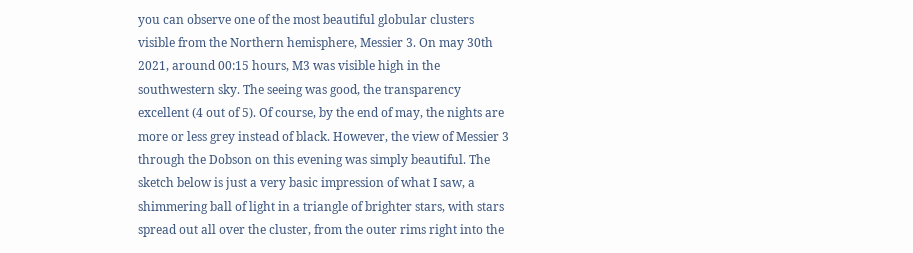you can observe one of the most beautiful globular clusters visible from the Northern hemisphere, Messier 3. On may 30th 2021, around 00:15 hours, M3 was visible high in the southwestern sky. The seeing was good, the transparency excellent (4 out of 5). Of course, by the end of may, the nights are more or less grey instead of black. However, the view of Messier 3 through the Dobson on this evening was simply beautiful. The sketch below is just a very basic impression of what I saw, a shimmering ball of light in a triangle of brighter stars, with stars spread out all over the cluster, from the outer rims right into the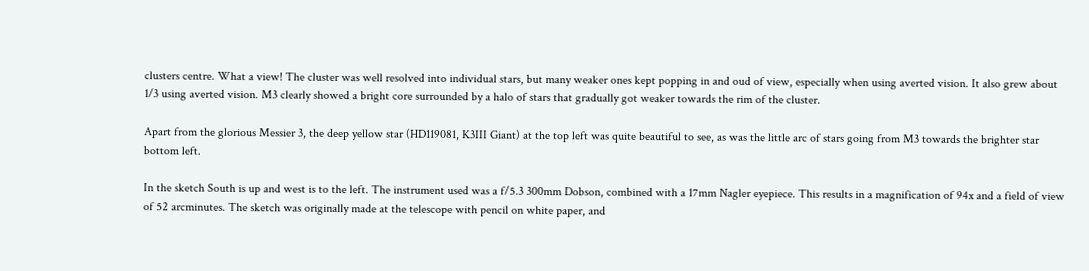clusters centre. What a view! The cluster was well resolved into individual stars, but many weaker ones kept popping in and oud of view, especially when using averted vision. It also grew about 1/3 using averted vision. M3 clearly showed a bright core surrounded by a halo of stars that gradually got weaker towards the rim of the cluster.

Apart from the glorious Messier 3, the deep yellow star (HD119081, K3III Giant) at the top left was quite beautiful to see, as was the little arc of stars going from M3 towards the brighter star bottom left.

In the sketch South is up and west is to the left. The instrument used was a f/5.3 300mm Dobson, combined with a 17mm Nagler eyepiece. This results in a magnification of 94x and a field of view of 52 arcminutes. The sketch was originally made at the telescope with pencil on white paper, and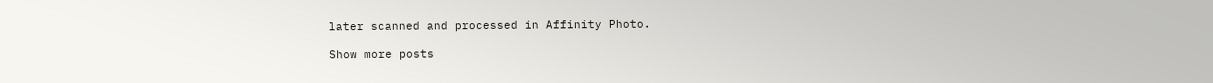later scanned and processed in Affinity Photo.

Show more posts